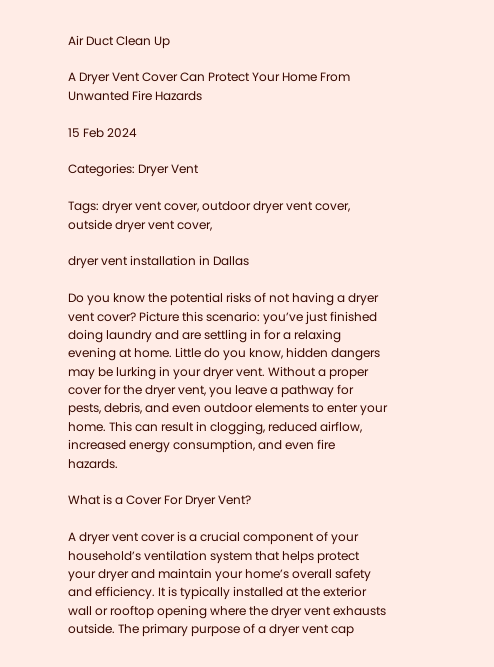Air Duct Clean Up

A Dryer Vent Cover Can Protect Your Home From Unwanted Fire Hazards

15 Feb 2024

Categories: Dryer Vent

Tags: dryer vent cover, outdoor dryer vent cover, outside dryer vent cover,

dryer vent installation in Dallas

Do you know the potential risks of not having a dryer vent cover? Picture this scenario: you’ve just finished doing laundry and are settling in for a relaxing evening at home. Little do you know, hidden dangers may be lurking in your dryer vent. Without a proper cover for the dryer vent, you leave a pathway for pests, debris, and even outdoor elements to enter your home. This can result in clogging, reduced airflow, increased energy consumption, and even fire hazards.

What is a Cover For Dryer Vent?

A dryer vent cover is a crucial component of your household’s ventilation system that helps protect your dryer and maintain your home’s overall safety and efficiency. It is typically installed at the exterior wall or rooftop opening where the dryer vent exhausts outside. The primary purpose of a dryer vent cap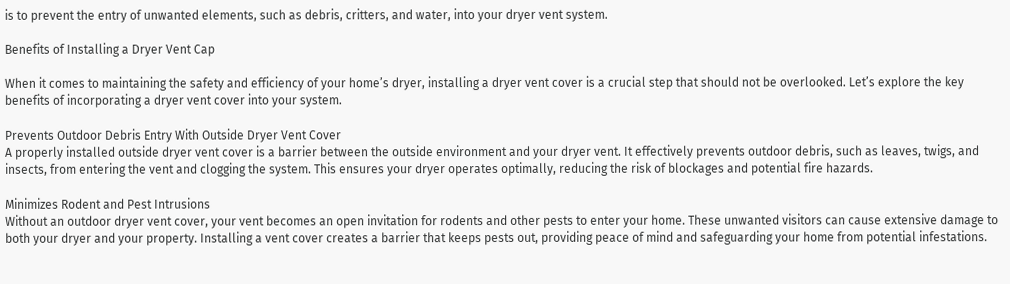is to prevent the entry of unwanted elements, such as debris, critters, and water, into your dryer vent system.

Benefits of Installing a Dryer Vent Cap

When it comes to maintaining the safety and efficiency of your home’s dryer, installing a dryer vent cover is a crucial step that should not be overlooked. Let’s explore the key benefits of incorporating a dryer vent cover into your system.

Prevents Outdoor Debris Entry With Outside Dryer Vent Cover
A properly installed outside dryer vent cover is a barrier between the outside environment and your dryer vent. It effectively prevents outdoor debris, such as leaves, twigs, and insects, from entering the vent and clogging the system. This ensures your dryer operates optimally, reducing the risk of blockages and potential fire hazards.

Minimizes Rodent and Pest Intrusions
Without an outdoor dryer vent cover, your vent becomes an open invitation for rodents and other pests to enter your home. These unwanted visitors can cause extensive damage to both your dryer and your property. Installing a vent cover creates a barrier that keeps pests out, providing peace of mind and safeguarding your home from potential infestations.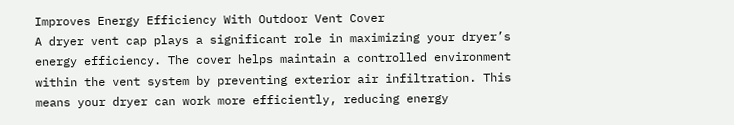Improves Energy Efficiency With Outdoor Vent Cover
A dryer vent cap plays a significant role in maximizing your dryer’s energy efficiency. The cover helps maintain a controlled environment within the vent system by preventing exterior air infiltration. This means your dryer can work more efficiently, reducing energy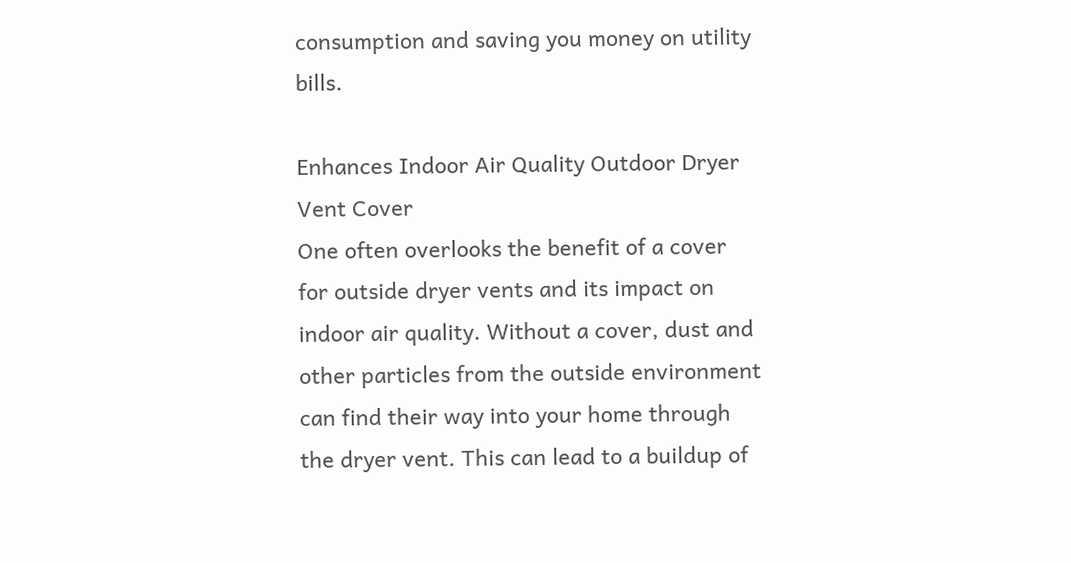consumption and saving you money on utility bills.

Enhances Indoor Air Quality Outdoor Dryer Vent Cover
One often overlooks the benefit of a cover for outside dryer vents and its impact on indoor air quality. Without a cover, dust and other particles from the outside environment can find their way into your home through the dryer vent. This can lead to a buildup of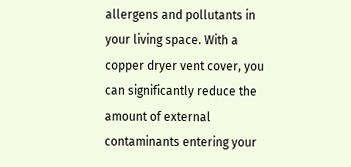allergens and pollutants in your living space. With a copper dryer vent cover, you can significantly reduce the amount of external contaminants entering your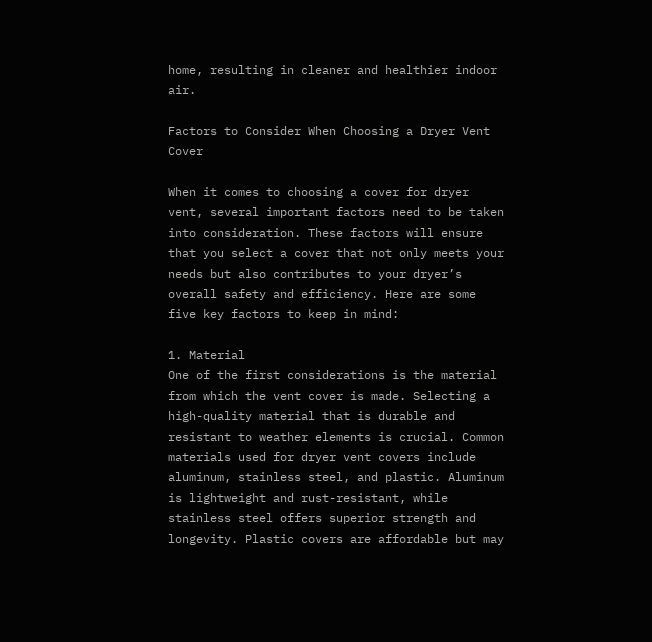home, resulting in cleaner and healthier indoor air.

Factors to Consider When Choosing a Dryer Vent Cover

When it comes to choosing a cover for dryer vent, several important factors need to be taken into consideration. These factors will ensure that you select a cover that not only meets your needs but also contributes to your dryer’s overall safety and efficiency. Here are some five key factors to keep in mind:

1. Material
One of the first considerations is the material from which the vent cover is made. Selecting a high-quality material that is durable and resistant to weather elements is crucial. Common materials used for dryer vent covers include aluminum, stainless steel, and plastic. Aluminum is lightweight and rust-resistant, while stainless steel offers superior strength and longevity. Plastic covers are affordable but may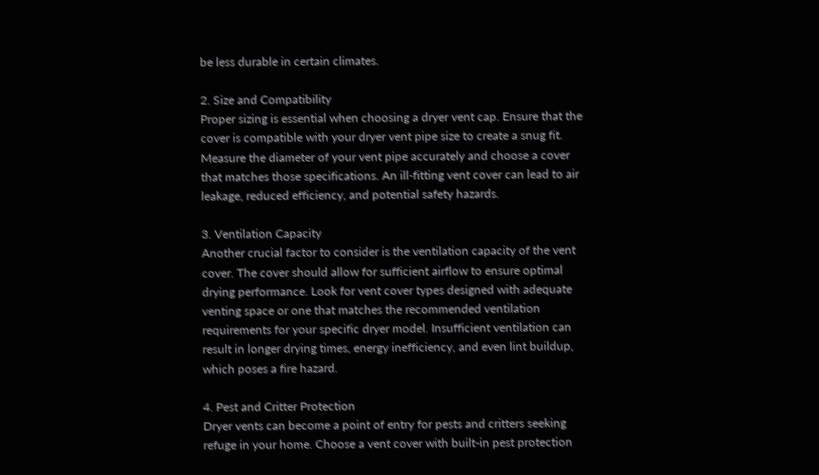be less durable in certain climates.

2. Size and Compatibility
Proper sizing is essential when choosing a dryer vent cap. Ensure that the cover is compatible with your dryer vent pipe size to create a snug fit. Measure the diameter of your vent pipe accurately and choose a cover that matches those specifications. An ill-fitting vent cover can lead to air leakage, reduced efficiency, and potential safety hazards.

3. Ventilation Capacity
Another crucial factor to consider is the ventilation capacity of the vent cover. The cover should allow for sufficient airflow to ensure optimal drying performance. Look for vent cover types designed with adequate venting space or one that matches the recommended ventilation requirements for your specific dryer model. Insufficient ventilation can result in longer drying times, energy inefficiency, and even lint buildup, which poses a fire hazard.

4. Pest and Critter Protection
Dryer vents can become a point of entry for pests and critters seeking refuge in your home. Choose a vent cover with built-in pest protection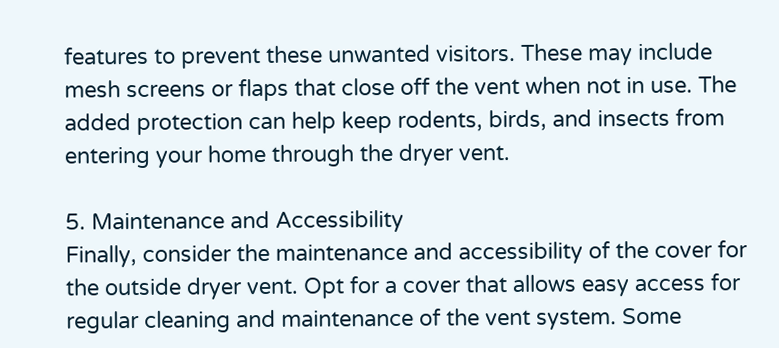features to prevent these unwanted visitors. These may include mesh screens or flaps that close off the vent when not in use. The added protection can help keep rodents, birds, and insects from entering your home through the dryer vent.

5. Maintenance and Accessibility
Finally, consider the maintenance and accessibility of the cover for the outside dryer vent. Opt for a cover that allows easy access for regular cleaning and maintenance of the vent system. Some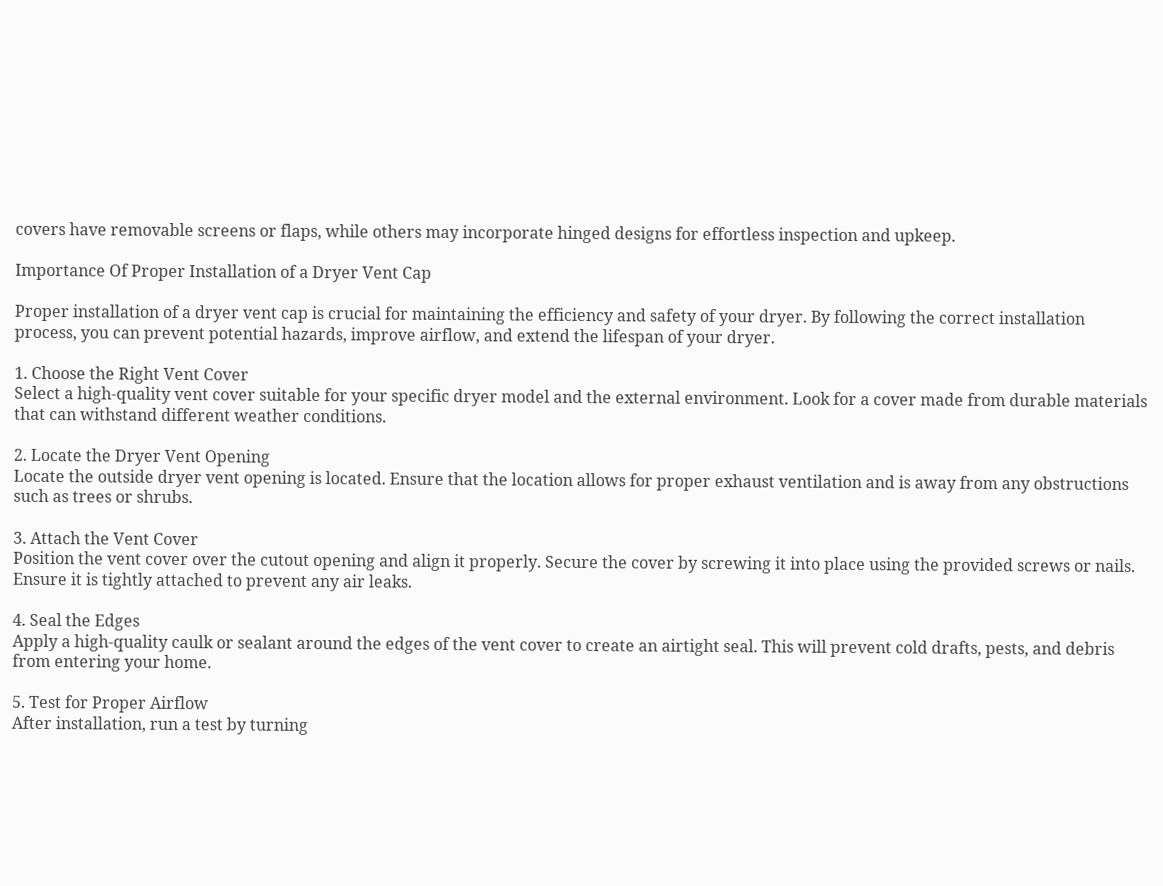covers have removable screens or flaps, while others may incorporate hinged designs for effortless inspection and upkeep.

Importance Of Proper Installation of a Dryer Vent Cap

Proper installation of a dryer vent cap is crucial for maintaining the efficiency and safety of your dryer. By following the correct installation process, you can prevent potential hazards, improve airflow, and extend the lifespan of your dryer.

1. Choose the Right Vent Cover
Select a high-quality vent cover suitable for your specific dryer model and the external environment. Look for a cover made from durable materials that can withstand different weather conditions.

2. Locate the Dryer Vent Opening
Locate the outside dryer vent opening is located. Ensure that the location allows for proper exhaust ventilation and is away from any obstructions such as trees or shrubs.

3. Attach the Vent Cover
Position the vent cover over the cutout opening and align it properly. Secure the cover by screwing it into place using the provided screws or nails. Ensure it is tightly attached to prevent any air leaks.

4. Seal the Edges
Apply a high-quality caulk or sealant around the edges of the vent cover to create an airtight seal. This will prevent cold drafts, pests, and debris from entering your home.

5. Test for Proper Airflow
After installation, run a test by turning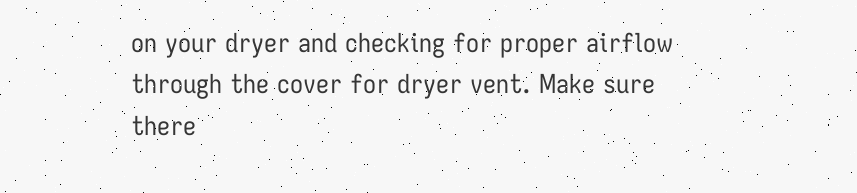on your dryer and checking for proper airflow through the cover for dryer vent. Make sure there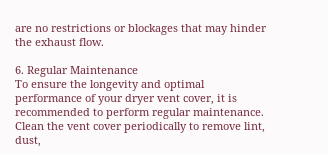are no restrictions or blockages that may hinder the exhaust flow.

6. Regular Maintenance
To ensure the longevity and optimal performance of your dryer vent cover, it is recommended to perform regular maintenance. Clean the vent cover periodically to remove lint, dust,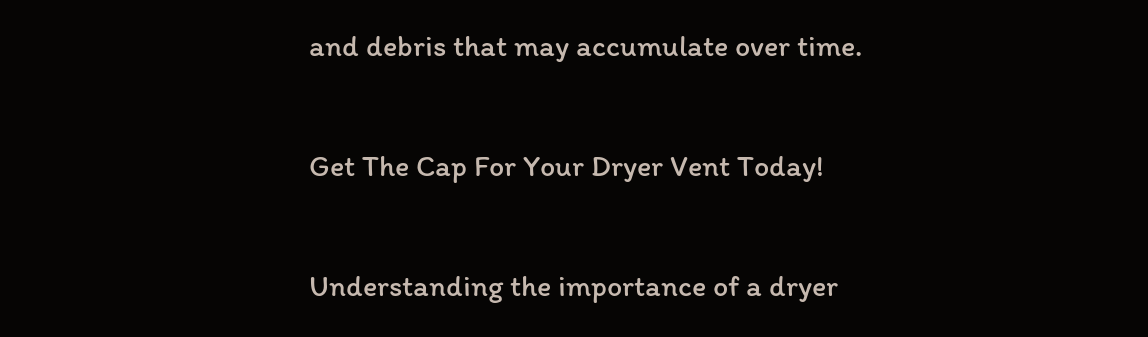and debris that may accumulate over time.

Get The Cap For Your Dryer Vent Today!

Understanding the importance of a dryer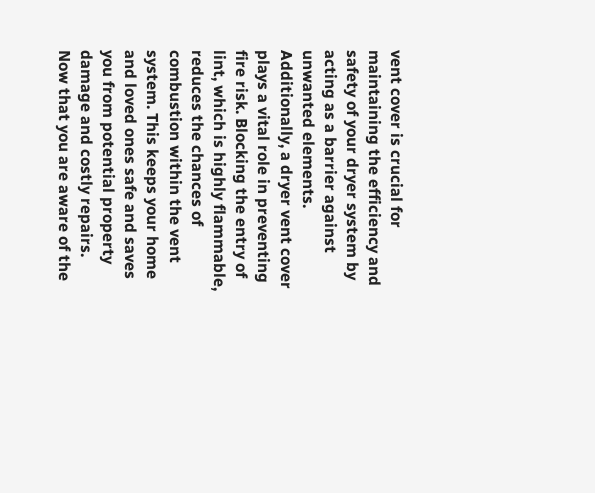vent cover is crucial for maintaining the efficiency and safety of your dryer system by acting as a barrier against unwanted elements. Additionally, a dryer vent cover plays a vital role in preventing fire risk. Blocking the entry of lint, which is highly flammable, reduces the chances of combustion within the vent system. This keeps your home and loved ones safe and saves you from potential property damage and costly repairs.
Now that you are aware of the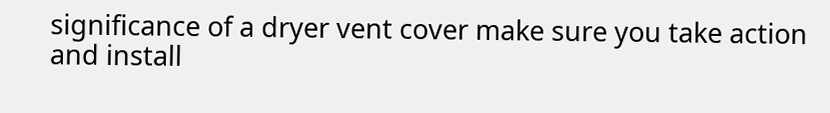significance of a dryer vent cover make sure you take action and install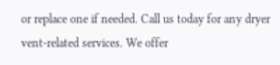or replace one if needed. Call us today for any dryer vent-related services. We offer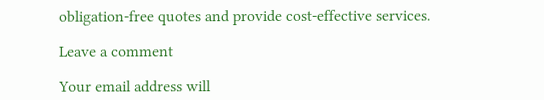obligation-free quotes and provide cost-effective services.

Leave a comment

Your email address will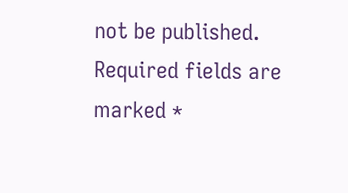not be published. Required fields are marked *